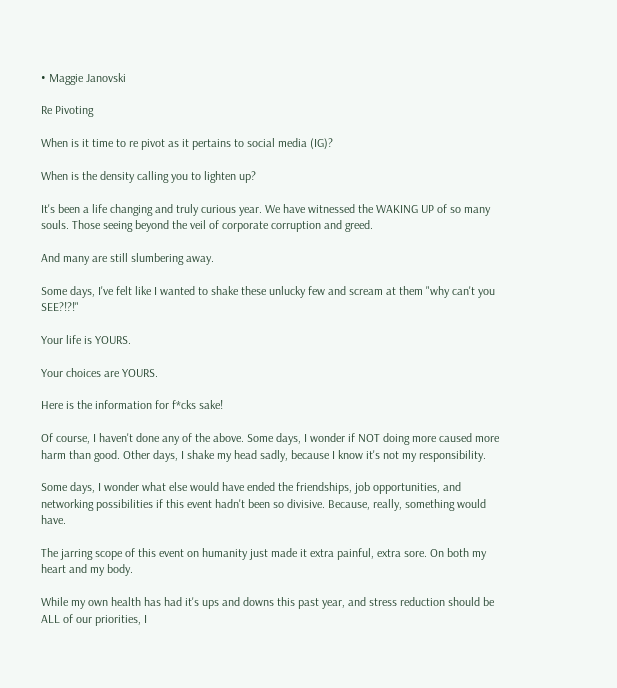• Maggie Janovski

Re Pivoting

When is it time to re pivot as it pertains to social media (IG)?

When is the density calling you to lighten up?

It's been a life changing and truly curious year. We have witnessed the WAKING UP of so many souls. Those seeing beyond the veil of corporate corruption and greed.

And many are still slumbering away.

Some days, I've felt like I wanted to shake these unlucky few and scream at them "why can't you SEE?!?!"

Your life is YOURS.

Your choices are YOURS.

Here is the information for f*cks sake!

Of course, I haven't done any of the above. Some days, I wonder if NOT doing more caused more harm than good. Other days, I shake my head sadly, because I know it's not my responsibility.

Some days, I wonder what else would have ended the friendships, job opportunities, and networking possibilities if this event hadn't been so divisive. Because, really, something would have.

The jarring scope of this event on humanity just made it extra painful, extra sore. On both my heart and my body.

While my own health has had it's ups and downs this past year, and stress reduction should be ALL of our priorities, I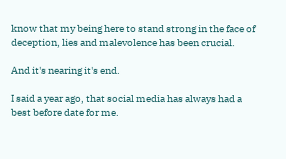know that my being here to stand strong in the face of deception, lies and malevolence has been crucial.

And it's nearing it's end.

I said a year ago, that social media has always had a best before date for me.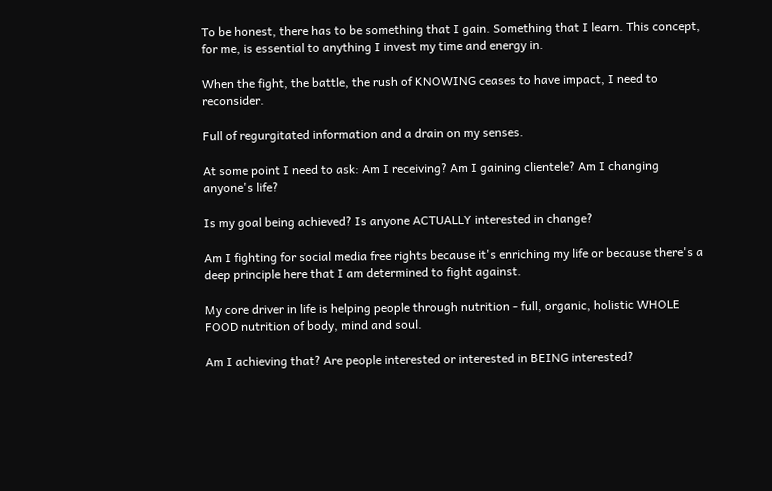To be honest, there has to be something that I gain. Something that I learn. This concept, for me, is essential to anything I invest my time and energy in.

When the fight, the battle, the rush of KNOWING ceases to have impact, I need to reconsider.

Full of regurgitated information and a drain on my senses.

At some point I need to ask: Am I receiving? Am I gaining clientele? Am I changing anyone's life?

Is my goal being achieved? Is anyone ACTUALLY interested in change?

Am I fighting for social media free rights because it's enriching my life or because there's a deep principle here that I am determined to fight against.

My core driver in life is helping people through nutrition - full, organic, holistic WHOLE FOOD nutrition of body, mind and soul.

Am I achieving that? Are people interested or interested in BEING interested?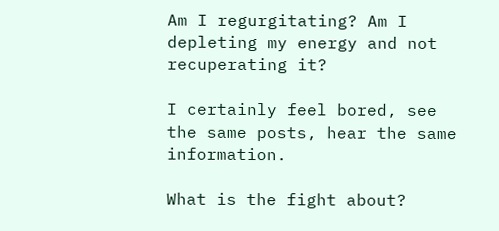Am I regurgitating? Am I depleting my energy and not recuperating it?

I certainly feel bored, see the same posts, hear the same information.

What is the fight about?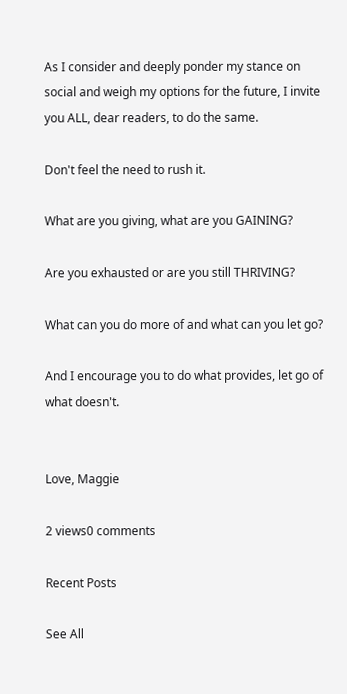As I consider and deeply ponder my stance on social and weigh my options for the future, I invite you ALL, dear readers, to do the same.

Don't feel the need to rush it.

What are you giving, what are you GAINING?

Are you exhausted or are you still THRIVING?

What can you do more of and what can you let go?

And I encourage you to do what provides, let go of what doesn't.


Love, Maggie

2 views0 comments

Recent Posts

See All